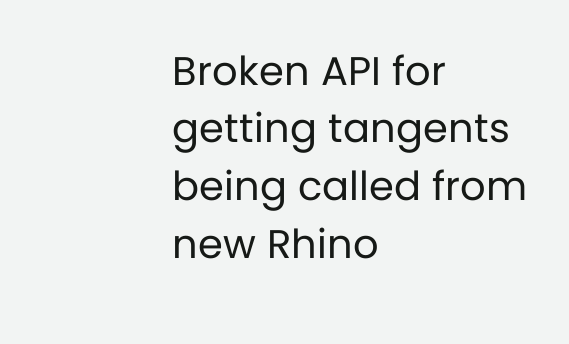Broken API for getting tangents being called from new Rhino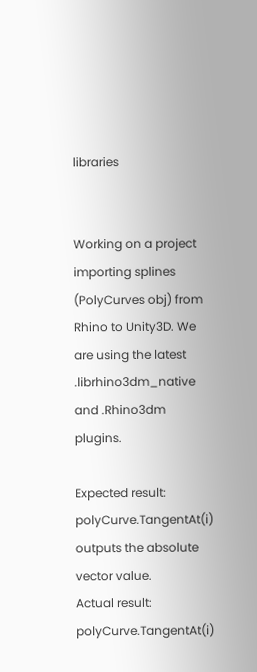libraries


Working on a project importing splines (PolyCurves obj) from Rhino to Unity3D. We are using the latest .librhino3dm_native and .Rhino3dm plugins.

Expected result: polyCurve.TangentAt(i) outputs the absolute vector value.
Actual result: polyCurve.TangentAt(i)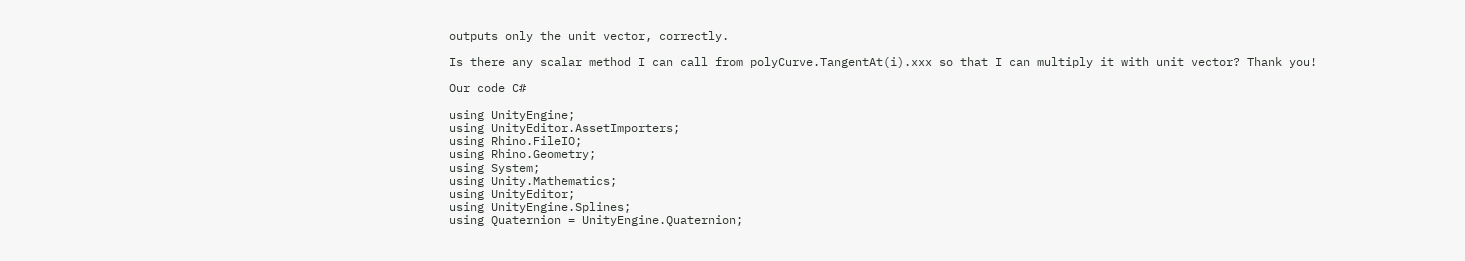outputs only the unit vector, correctly.

Is there any scalar method I can call from polyCurve.TangentAt(i).xxx so that I can multiply it with unit vector? Thank you!

Our code C#

using UnityEngine;
using UnityEditor.AssetImporters;
using Rhino.FileIO;
using Rhino.Geometry;
using System;
using Unity.Mathematics;
using UnityEditor;
using UnityEngine.Splines;
using Quaternion = UnityEngine.Quaternion;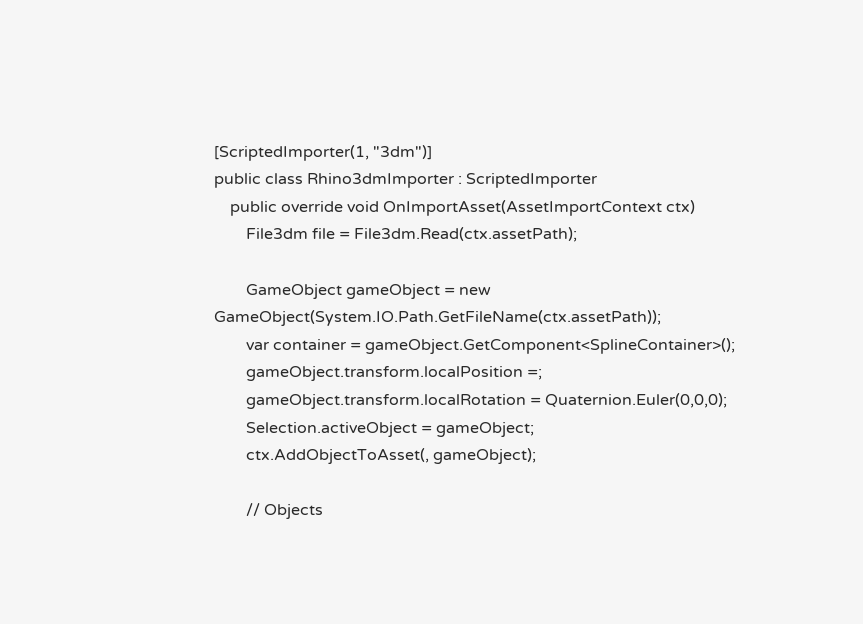[ScriptedImporter(1, "3dm")]
public class Rhino3dmImporter : ScriptedImporter
    public override void OnImportAsset(AssetImportContext ctx)
        File3dm file = File3dm.Read(ctx.assetPath);

        GameObject gameObject = new GameObject(System.IO.Path.GetFileName(ctx.assetPath));
        var container = gameObject.GetComponent<SplineContainer>();
        gameObject.transform.localPosition =;
        gameObject.transform.localRotation = Quaternion.Euler(0,0,0);
        Selection.activeObject = gameObject;
        ctx.AddObjectToAsset(, gameObject);

        // Objects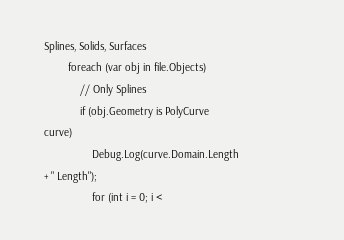Splines, Solids, Surfaces
        foreach (var obj in file.Objects)
            // Only Splines
            if (obj.Geometry is PolyCurve curve)
                Debug.Log(curve.Domain.Length + " Length");
                for (int i = 0; i <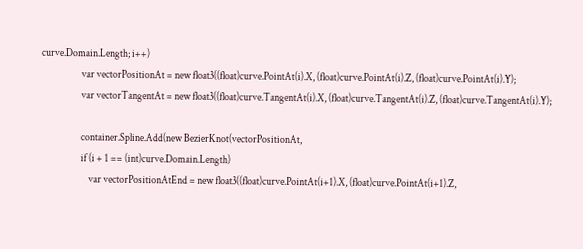curve.Domain.Length; i++)
                    var vectorPositionAt = new float3((float)curve.PointAt(i).X, (float)curve.PointAt(i).Z, (float)curve.PointAt(i).Y);
                    var vectorTangentAt = new float3((float)curve.TangentAt(i).X, (float)curve.TangentAt(i).Z, (float)curve.TangentAt(i).Y);

                    container.Spline.Add(new BezierKnot(vectorPositionAt,
                    if (i + 1 == (int)curve.Domain.Length)
                        var vectorPositionAtEnd = new float3((float)curve.PointAt(i+1).X, (float)curve.PointAt(i+1).Z,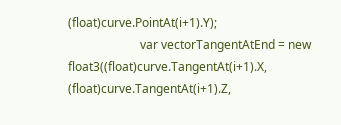(float)curve.PointAt(i+1).Y);
                        var vectorTangentAtEnd = new float3((float)curve.TangentAt(i+1).X, (float)curve.TangentAt(i+1).Z,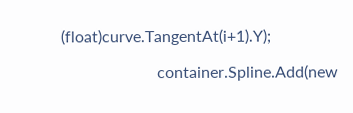(float)curve.TangentAt(i+1).Y);

                        container.Spline.Add(new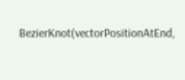BezierKnot(vectorPositionAtEnd,